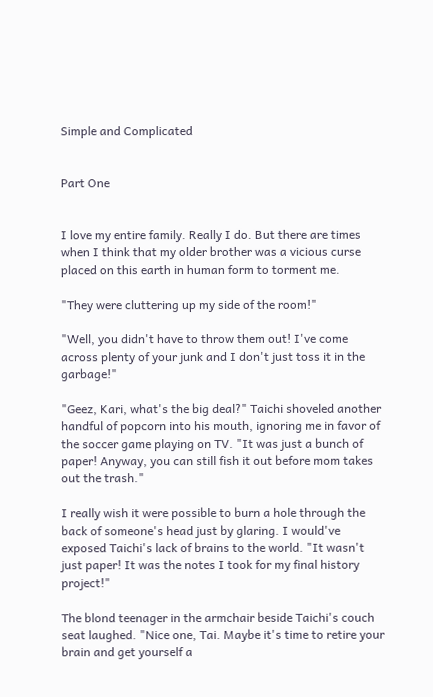Simple and Complicated


Part One


I love my entire family. Really I do. But there are times when I think that my older brother was a vicious curse placed on this earth in human form to torment me.

"They were cluttering up my side of the room!"

"Well, you didn't have to throw them out! I've come across plenty of your junk and I don't just toss it in the garbage!"

"Geez, Kari, what's the big deal?" Taichi shoveled another handful of popcorn into his mouth, ignoring me in favor of the soccer game playing on TV. "It was just a bunch of paper! Anyway, you can still fish it out before mom takes out the trash."

I really wish it were possible to burn a hole through the back of someone's head just by glaring. I would've exposed Taichi's lack of brains to the world. "It wasn't just paper! It was the notes I took for my final history project!"

The blond teenager in the armchair beside Taichi's couch seat laughed. "Nice one, Tai. Maybe it's time to retire your brain and get yourself a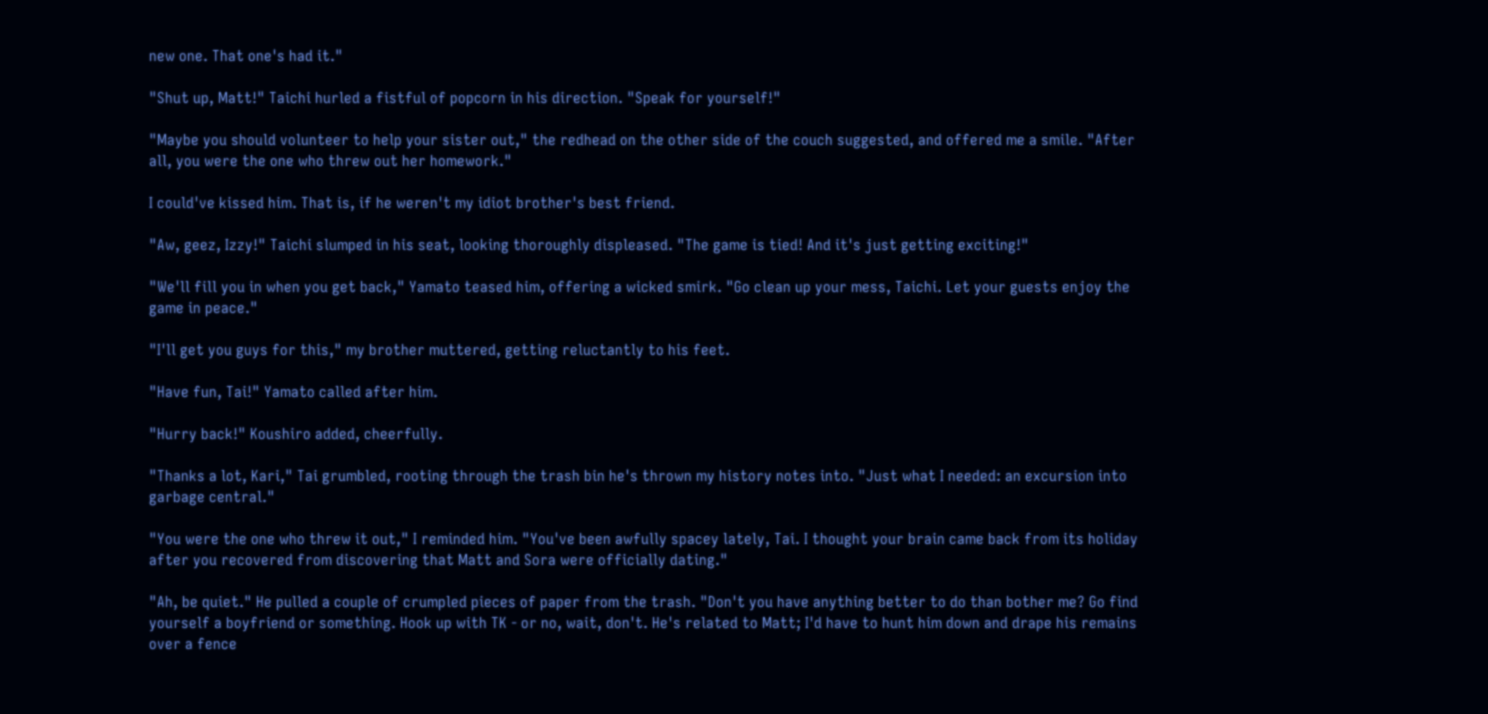new one. That one's had it."

"Shut up, Matt!" Taichi hurled a fistful of popcorn in his direction. "Speak for yourself!"

"Maybe you should volunteer to help your sister out," the redhead on the other side of the couch suggested, and offered me a smile. "After all, you were the one who threw out her homework."

I could've kissed him. That is, if he weren't my idiot brother's best friend.

"Aw, geez, Izzy!" Taichi slumped in his seat, looking thoroughly displeased. "The game is tied! And it's just getting exciting!"

"We'll fill you in when you get back," Yamato teased him, offering a wicked smirk. "Go clean up your mess, Taichi. Let your guests enjoy the game in peace."

"I'll get you guys for this," my brother muttered, getting reluctantly to his feet.

"Have fun, Tai!" Yamato called after him.

"Hurry back!" Koushiro added, cheerfully.

"Thanks a lot, Kari," Tai grumbled, rooting through the trash bin he's thrown my history notes into. "Just what I needed: an excursion into garbage central."

"You were the one who threw it out," I reminded him. "You've been awfully spacey lately, Tai. I thought your brain came back from its holiday after you recovered from discovering that Matt and Sora were officially dating."

"Ah, be quiet." He pulled a couple of crumpled pieces of paper from the trash. "Don't you have anything better to do than bother me? Go find yourself a boyfriend or something. Hook up with TK - or no, wait, don't. He's related to Matt; I'd have to hunt him down and drape his remains over a fence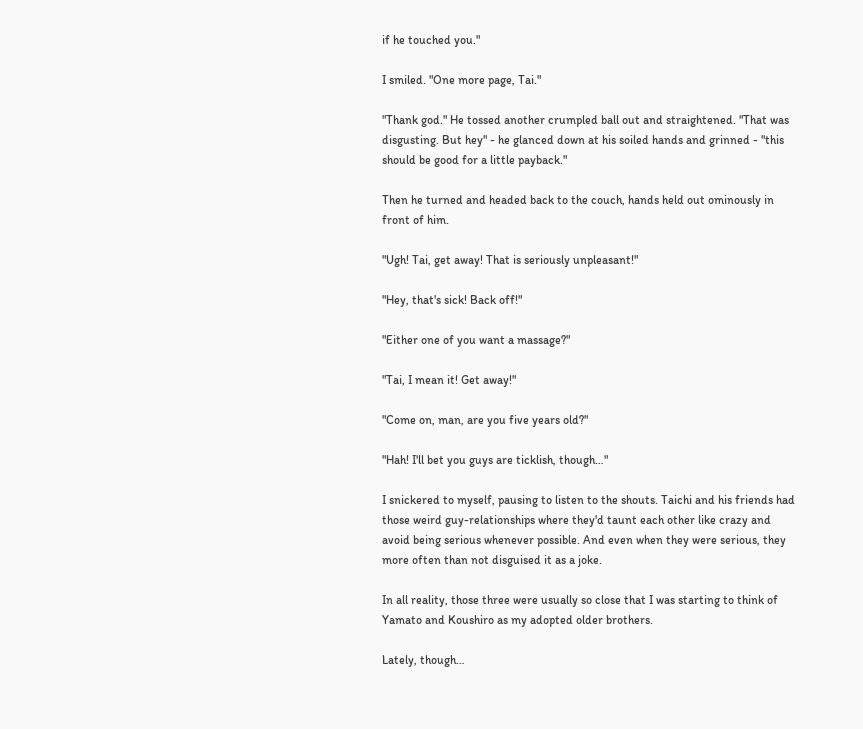if he touched you."

I smiled. "One more page, Tai."

"Thank god." He tossed another crumpled ball out and straightened. "That was disgusting. But hey" - he glanced down at his soiled hands and grinned - "this should be good for a little payback."

Then he turned and headed back to the couch, hands held out ominously in front of him.

"Ugh! Tai, get away! That is seriously unpleasant!"

"Hey, that's sick! Back off!"

"Either one of you want a massage?"

"Tai, I mean it! Get away!"

"Come on, man, are you five years old?"

"Hah! I'll bet you guys are ticklish, though…"

I snickered to myself, pausing to listen to the shouts. Taichi and his friends had those weird guy-relationships where they'd taunt each other like crazy and avoid being serious whenever possible. And even when they were serious, they more often than not disguised it as a joke.

In all reality, those three were usually so close that I was starting to think of Yamato and Koushiro as my adopted older brothers.

Lately, though…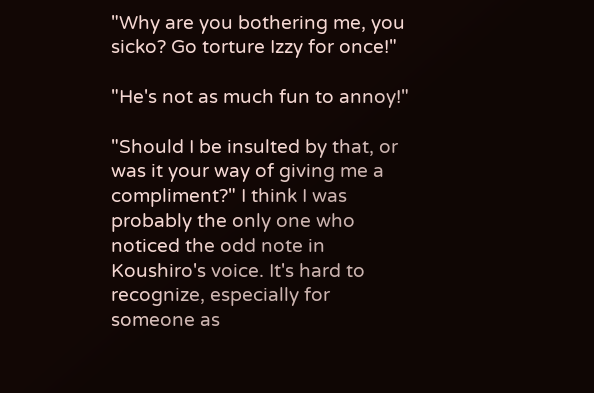"Why are you bothering me, you sicko? Go torture Izzy for once!"

"He's not as much fun to annoy!"

"Should I be insulted by that, or was it your way of giving me a compliment?" I think I was probably the only one who noticed the odd note in Koushiro's voice. It's hard to recognize, especially for someone as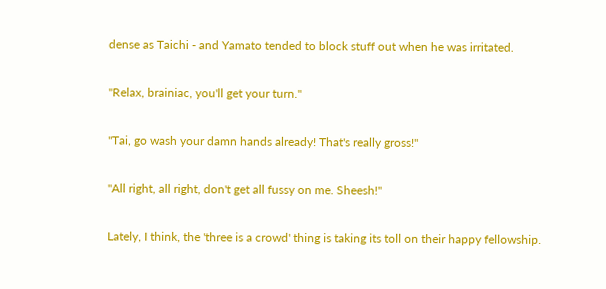dense as Taichi - and Yamato tended to block stuff out when he was irritated.

"Relax, brainiac, you'll get your turn."

"Tai, go wash your damn hands already! That's really gross!"

"All right, all right, don't get all fussy on me. Sheesh!"

Lately, I think, the 'three is a crowd' thing is taking its toll on their happy fellowship.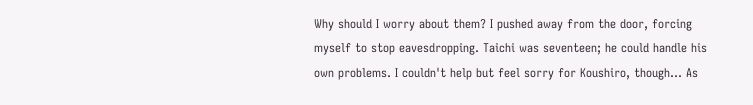Why should I worry about them? I pushed away from the door, forcing myself to stop eavesdropping. Taichi was seventeen; he could handle his own problems. I couldn't help but feel sorry for Koushiro, though… As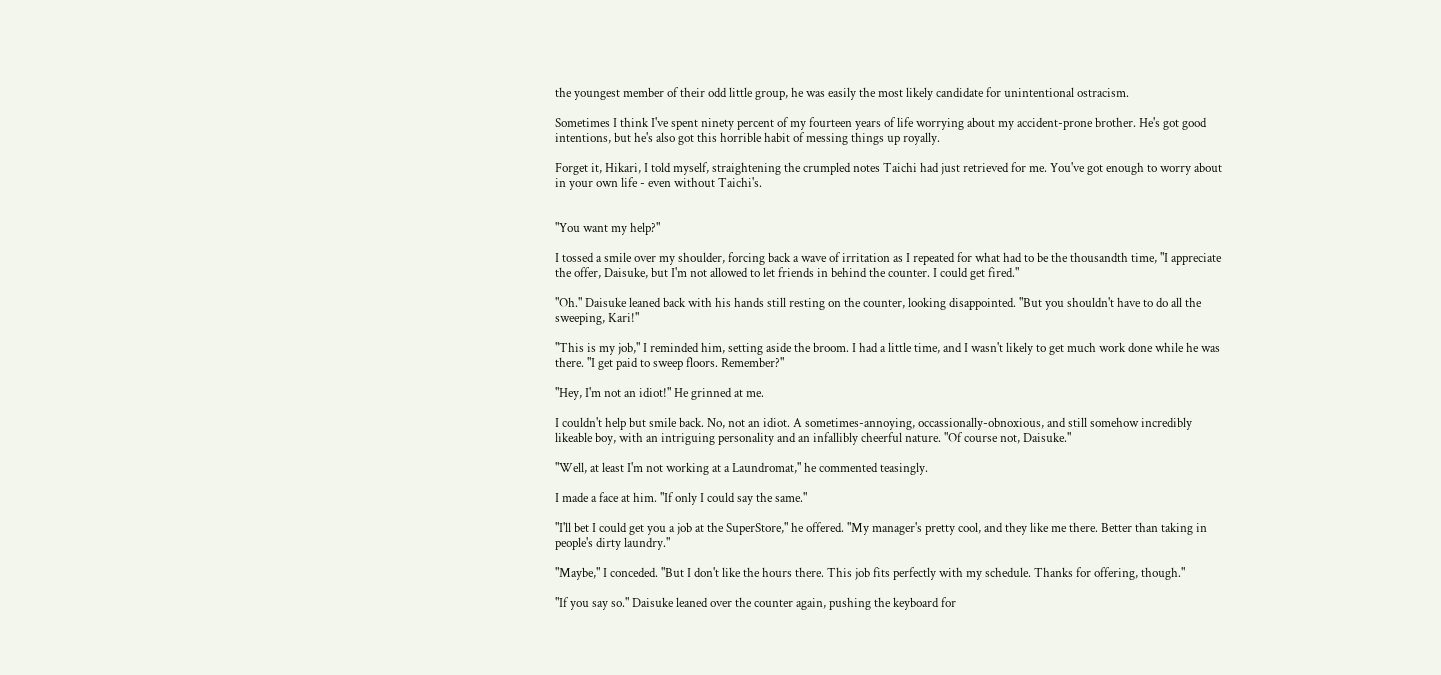the youngest member of their odd little group, he was easily the most likely candidate for unintentional ostracism.

Sometimes I think I've spent ninety percent of my fourteen years of life worrying about my accident-prone brother. He's got good intentions, but he's also got this horrible habit of messing things up royally.

Forget it, Hikari, I told myself, straightening the crumpled notes Taichi had just retrieved for me. You've got enough to worry about in your own life - even without Taichi's.


"You want my help?"

I tossed a smile over my shoulder, forcing back a wave of irritation as I repeated for what had to be the thousandth time, "I appreciate the offer, Daisuke, but I'm not allowed to let friends in behind the counter. I could get fired."

"Oh." Daisuke leaned back with his hands still resting on the counter, looking disappointed. "But you shouldn't have to do all the sweeping, Kari!"

"This is my job," I reminded him, setting aside the broom. I had a little time, and I wasn't likely to get much work done while he was there. "I get paid to sweep floors. Remember?"

"Hey, I'm not an idiot!" He grinned at me.

I couldn't help but smile back. No, not an idiot. A sometimes-annoying, occassionally-obnoxious, and still somehow incredibly likeable boy, with an intriguing personality and an infallibly cheerful nature. "Of course not, Daisuke."

"Well, at least I'm not working at a Laundromat," he commented teasingly.

I made a face at him. "If only I could say the same."

"I'll bet I could get you a job at the SuperStore," he offered. "My manager's pretty cool, and they like me there. Better than taking in people's dirty laundry."

"Maybe," I conceded. "But I don't like the hours there. This job fits perfectly with my schedule. Thanks for offering, though."

"If you say so." Daisuke leaned over the counter again, pushing the keyboard for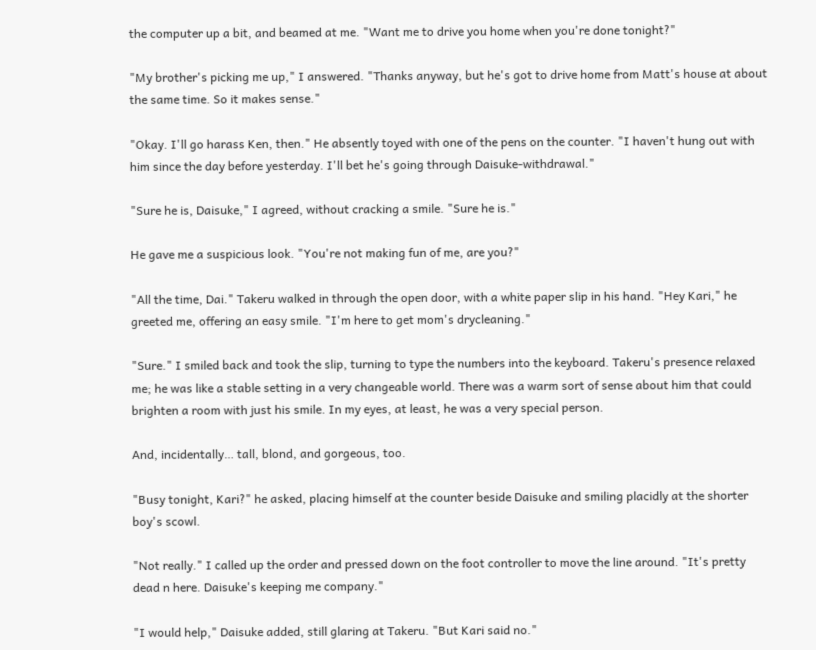the computer up a bit, and beamed at me. "Want me to drive you home when you're done tonight?"

"My brother's picking me up," I answered. "Thanks anyway, but he's got to drive home from Matt's house at about the same time. So it makes sense."

"Okay. I'll go harass Ken, then." He absently toyed with one of the pens on the counter. "I haven't hung out with him since the day before yesterday. I'll bet he's going through Daisuke-withdrawal."

"Sure he is, Daisuke," I agreed, without cracking a smile. "Sure he is."

He gave me a suspicious look. "You're not making fun of me, are you?"

"All the time, Dai." Takeru walked in through the open door, with a white paper slip in his hand. "Hey Kari," he greeted me, offering an easy smile. "I'm here to get mom's drycleaning."

"Sure." I smiled back and took the slip, turning to type the numbers into the keyboard. Takeru's presence relaxed me; he was like a stable setting in a very changeable world. There was a warm sort of sense about him that could brighten a room with just his smile. In my eyes, at least, he was a very special person.

And, incidentally… tall, blond, and gorgeous, too.

"Busy tonight, Kari?" he asked, placing himself at the counter beside Daisuke and smiling placidly at the shorter boy's scowl.

"Not really." I called up the order and pressed down on the foot controller to move the line around. "It's pretty dead n here. Daisuke's keeping me company."

"I would help," Daisuke added, still glaring at Takeru. "But Kari said no."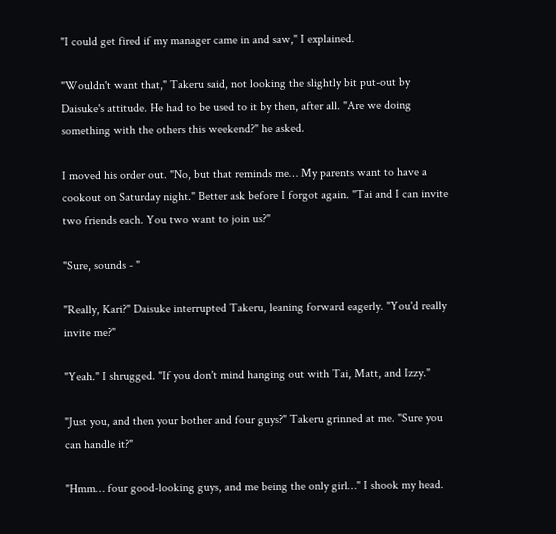"I could get fired if my manager came in and saw," I explained.

"Wouldn't want that," Takeru said, not looking the slightly bit put-out by Daisuke's attitude. He had to be used to it by then, after all. "Are we doing something with the others this weekend?" he asked.

I moved his order out. "No, but that reminds me… My parents want to have a cookout on Saturday night." Better ask before I forgot again. "Tai and I can invite two friends each. You two want to join us?"

"Sure, sounds - "

"Really, Kari?" Daisuke interrupted Takeru, leaning forward eagerly. "You'd really invite me?"

"Yeah." I shrugged. "If you don't mind hanging out with Tai, Matt, and Izzy."

"Just you, and then your bother and four guys?" Takeru grinned at me. "Sure you can handle it?"

"Hmm… four good-looking guys, and me being the only girl…" I shook my head.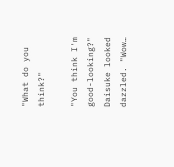"What do you think?"

"You think I'm good-looking?" Daisuke looked dazzled. "Wow…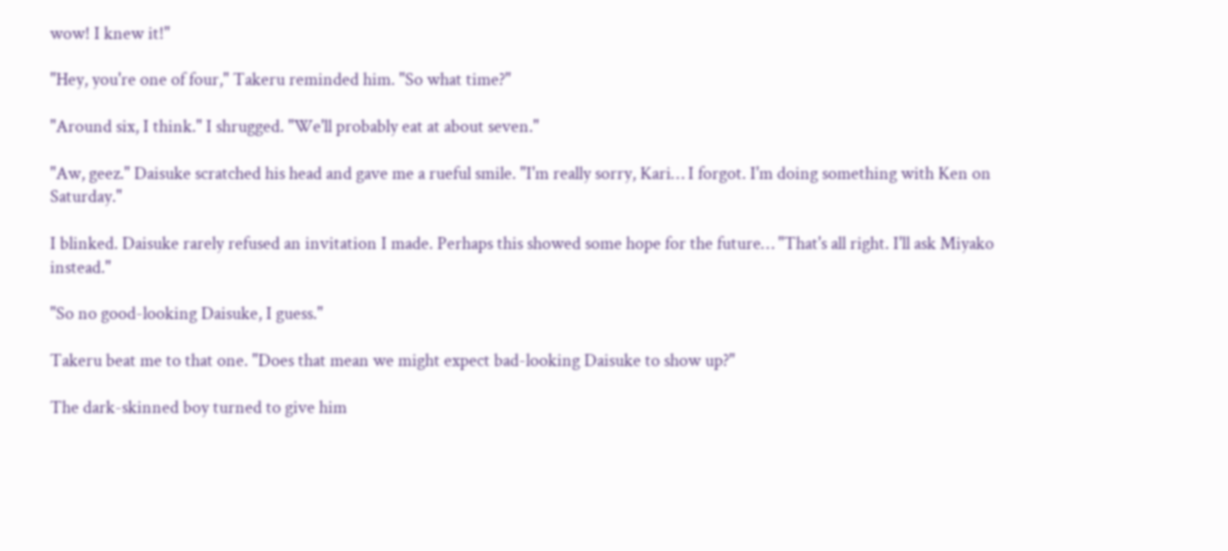wow! I knew it!"

"Hey, you're one of four," Takeru reminded him. "So what time?"

"Around six, I think." I shrugged. "We'll probably eat at about seven."

"Aw, geez." Daisuke scratched his head and gave me a rueful smile. "I'm really sorry, Kari… I forgot. I'm doing something with Ken on Saturday."

I blinked. Daisuke rarely refused an invitation I made. Perhaps this showed some hope for the future… "That's all right. I'll ask Miyako instead."

"So no good-looking Daisuke, I guess."

Takeru beat me to that one. "Does that mean we might expect bad-looking Daisuke to show up?"

The dark-skinned boy turned to give him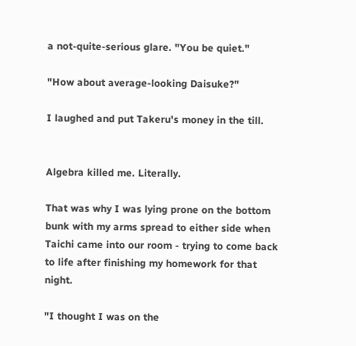a not-quite-serious glare. "You be quiet."

"How about average-looking Daisuke?"

I laughed and put Takeru's money in the till.


Algebra killed me. Literally.

That was why I was lying prone on the bottom bunk with my arms spread to either side when Taichi came into our room - trying to come back to life after finishing my homework for that night.

"I thought I was on the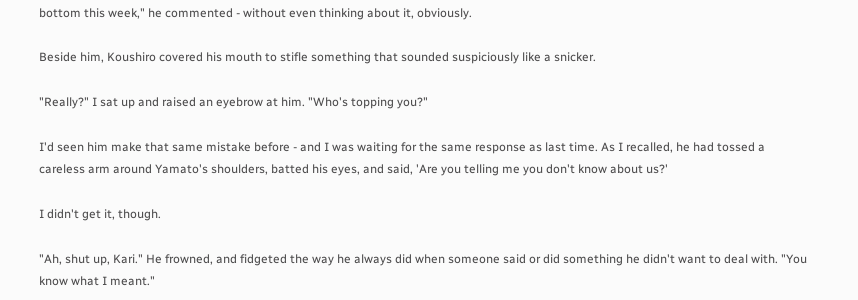bottom this week," he commented - without even thinking about it, obviously.

Beside him, Koushiro covered his mouth to stifle something that sounded suspiciously like a snicker.

"Really?" I sat up and raised an eyebrow at him. "Who's topping you?"

I'd seen him make that same mistake before - and I was waiting for the same response as last time. As I recalled, he had tossed a careless arm around Yamato's shoulders, batted his eyes, and said, 'Are you telling me you don't know about us?'

I didn't get it, though.

"Ah, shut up, Kari." He frowned, and fidgeted the way he always did when someone said or did something he didn't want to deal with. "You know what I meant."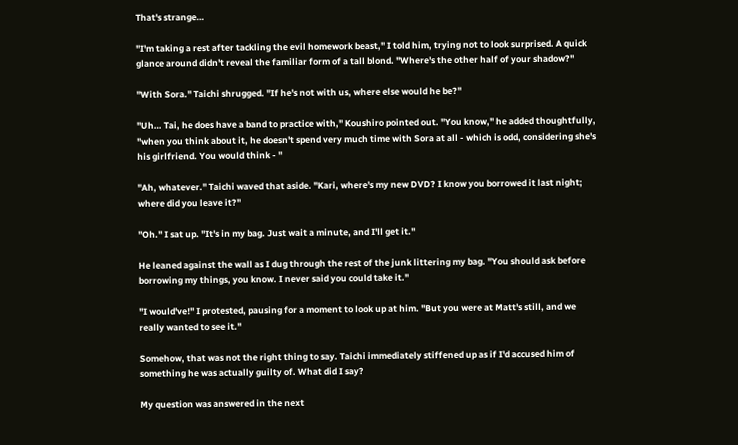That's strange…

"I'm taking a rest after tackling the evil homework beast," I told him, trying not to look surprised. A quick glance around didn't reveal the familiar form of a tall blond. "Where's the other half of your shadow?"

"With Sora." Taichi shrugged. "If he's not with us, where else would he be?"

"Uh… Tai, he does have a band to practice with," Koushiro pointed out. "You know," he added thoughtfully, "when you think about it, he doesn't spend very much time with Sora at all - which is odd, considering she's his girlfriend. You would think - "

"Ah, whatever." Taichi waved that aside. "Kari, where's my new DVD? I know you borrowed it last night; where did you leave it?"

"Oh." I sat up. "It's in my bag. Just wait a minute, and I'll get it."

He leaned against the wall as I dug through the rest of the junk littering my bag. "You should ask before borrowing my things, you know. I never said you could take it."

"I would've!" I protested, pausing for a moment to look up at him. "But you were at Matt's still, and we really wanted to see it."

Somehow, that was not the right thing to say. Taichi immediately stiffened up as if I'd accused him of something he was actually guilty of. What did I say?

My question was answered in the next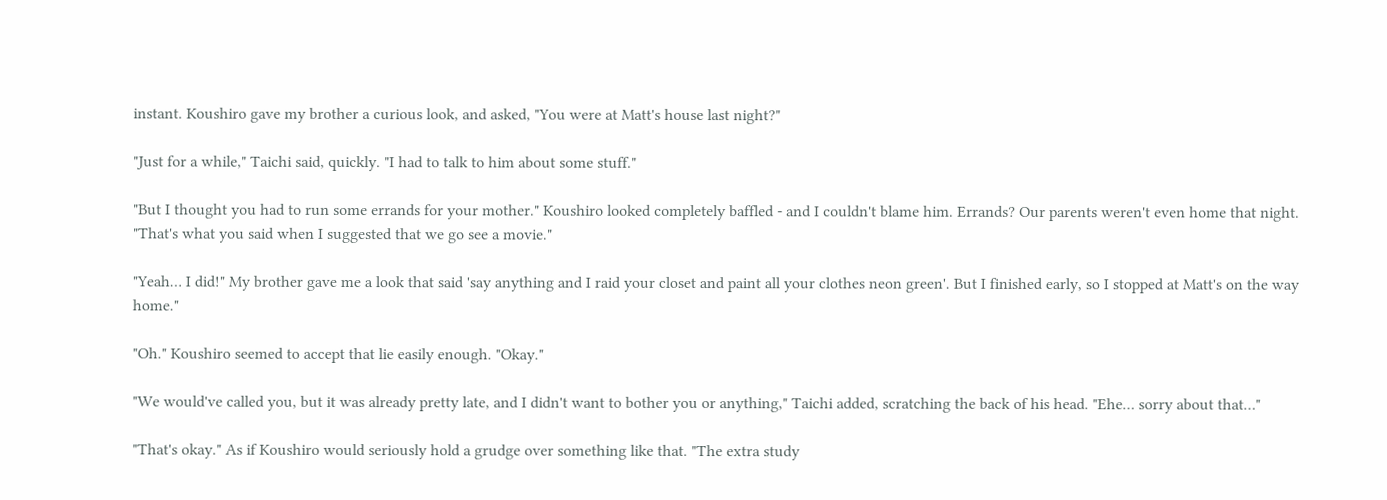instant. Koushiro gave my brother a curious look, and asked, "You were at Matt's house last night?"

"Just for a while," Taichi said, quickly. "I had to talk to him about some stuff."

"But I thought you had to run some errands for your mother." Koushiro looked completely baffled - and I couldn't blame him. Errands? Our parents weren't even home that night. "That's what you said when I suggested that we go see a movie."

"Yeah… I did!" My brother gave me a look that said 'say anything and I raid your closet and paint all your clothes neon green'. But I finished early, so I stopped at Matt's on the way home."

"Oh." Koushiro seemed to accept that lie easily enough. "Okay."

"We would've called you, but it was already pretty late, and I didn't want to bother you or anything," Taichi added, scratching the back of his head. "Ehe… sorry about that…"

"That's okay." As if Koushiro would seriously hold a grudge over something like that. "The extra study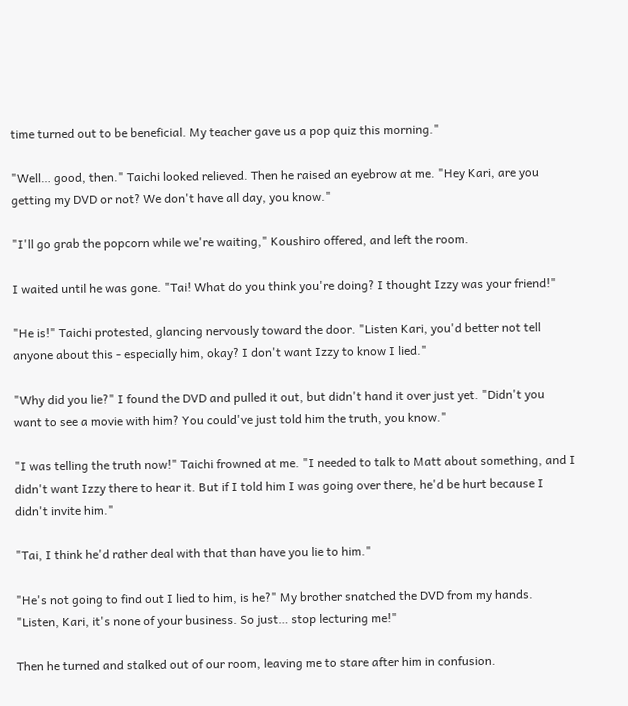time turned out to be beneficial. My teacher gave us a pop quiz this morning."

"Well… good, then." Taichi looked relieved. Then he raised an eyebrow at me. "Hey Kari, are you getting my DVD or not? We don't have all day, you know."

"I'll go grab the popcorn while we're waiting," Koushiro offered, and left the room.

I waited until he was gone. "Tai! What do you think you're doing? I thought Izzy was your friend!"

"He is!" Taichi protested, glancing nervously toward the door. "Listen Kari, you'd better not tell anyone about this - especially him, okay? I don't want Izzy to know I lied."

"Why did you lie?" I found the DVD and pulled it out, but didn't hand it over just yet. "Didn't you want to see a movie with him? You could've just told him the truth, you know."

"I was telling the truth now!" Taichi frowned at me. "I needed to talk to Matt about something, and I didn't want Izzy there to hear it. But if I told him I was going over there, he'd be hurt because I didn't invite him."

"Tai, I think he'd rather deal with that than have you lie to him."

"He's not going to find out I lied to him, is he?" My brother snatched the DVD from my hands. "Listen, Kari, it's none of your business. So just… stop lecturing me!"

Then he turned and stalked out of our room, leaving me to stare after him in confusion.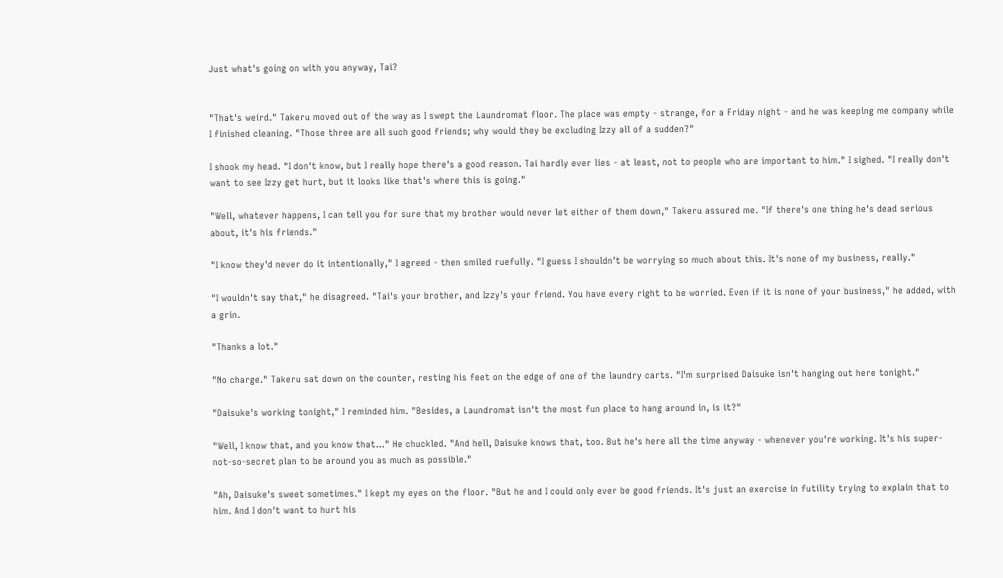Just what's going on with you anyway, Tai?


"That's weird." Takeru moved out of the way as I swept the Laundromat floor. The place was empty - strange, for a Friday night - and he was keeping me company while I finished cleaning. "Those three are all such good friends; why would they be excluding Izzy all of a sudden?"

I shook my head. "I don't know, but I really hope there's a good reason. Tai hardly ever lies - at least, not to people who are important to him." I sighed. "I really don't want to see Izzy get hurt, but it looks like that's where this is going."

"Well, whatever happens, I can tell you for sure that my brother would never let either of them down," Takeru assured me. "If there's one thing he's dead serious about, it's his friends."

"I know they'd never do it intentionally," I agreed - then smiled ruefully. "I guess I shouldn't be worrying so much about this. It's none of my business, really."

"I wouldn't say that," he disagreed. "Tai's your brother, and Izzy's your friend. You have every right to be worried. Even if it is none of your business," he added, with a grin.

"Thanks a lot."

"No charge." Takeru sat down on the counter, resting his feet on the edge of one of the laundry carts. "I'm surprised Daisuke isn't hanging out here tonight."

"Daisuke's working tonight," I reminded him. "Besides, a Laundromat isn't the most fun place to hang around in, is it?"

"Well, I know that, and you know that…" He chuckled. "And hell, Daisuke knows that, too. But he's here all the time anyway - whenever you're working. It's his super-not-so-secret plan to be around you as much as possible."

"Ah, Daisuke's sweet sometimes." I kept my eyes on the floor. "But he and I could only ever be good friends. It's just an exercise in futility trying to explain that to him. And I don't want to hurt his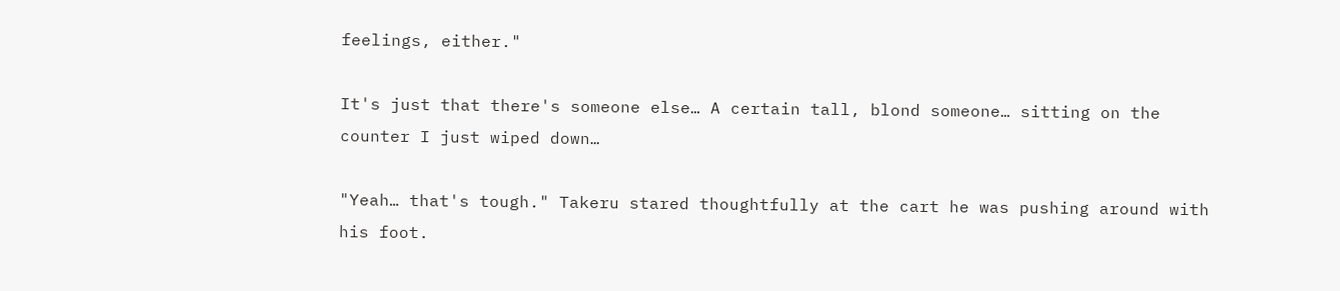feelings, either."

It's just that there's someone else… A certain tall, blond someone… sitting on the counter I just wiped down…

"Yeah… that's tough." Takeru stared thoughtfully at the cart he was pushing around with his foot.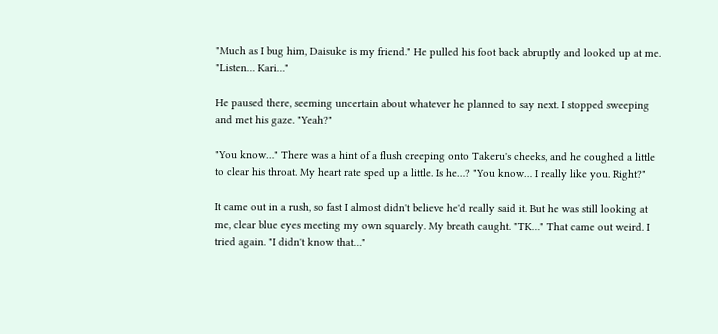"Much as I bug him, Daisuke is my friend." He pulled his foot back abruptly and looked up at me. "Listen… Kari…"

He paused there, seeming uncertain about whatever he planned to say next. I stopped sweeping and met his gaze. "Yeah?"

"You know…" There was a hint of a flush creeping onto Takeru's cheeks, and he coughed a little to clear his throat. My heart rate sped up a little. Is he…? "You know… I really like you. Right?"

It came out in a rush, so fast I almost didn't believe he'd really said it. But he was still looking at me, clear blue eyes meeting my own squarely. My breath caught. "TK…" That came out weird. I tried again. "I didn't know that…"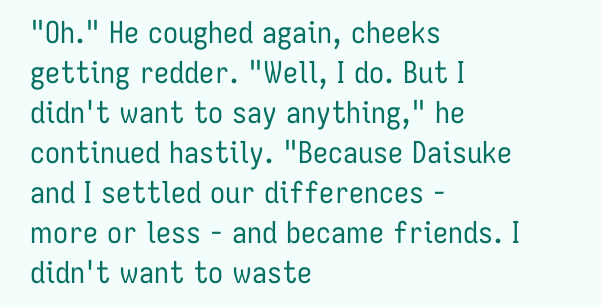"Oh." He coughed again, cheeks getting redder. "Well, I do. But I didn't want to say anything," he continued hastily. "Because Daisuke and I settled our differences - more or less - and became friends. I didn't want to waste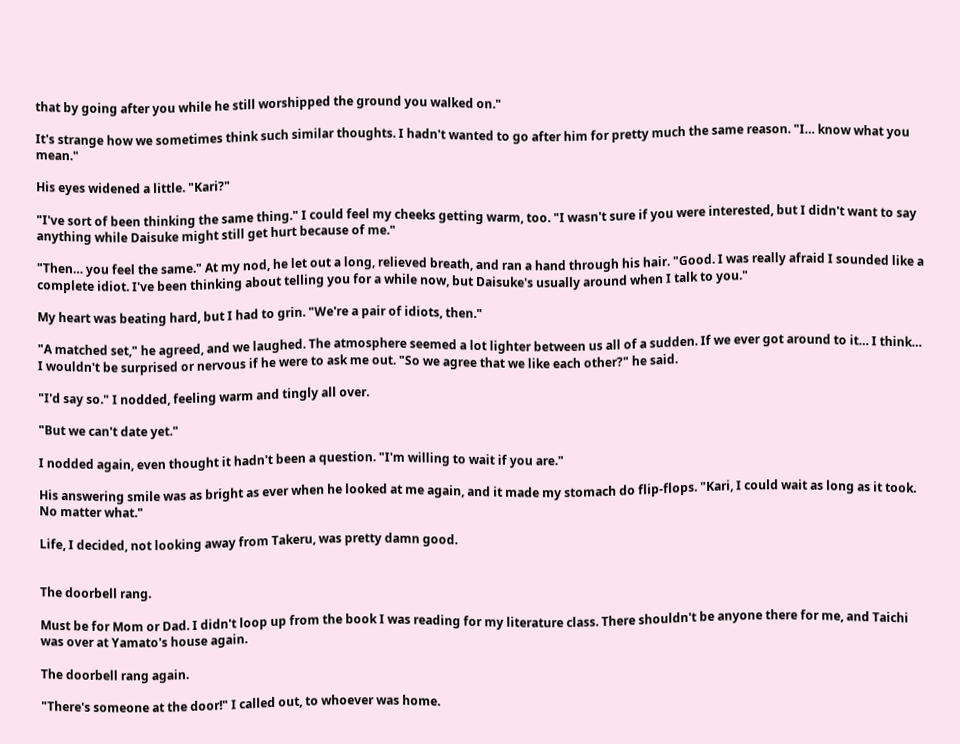that by going after you while he still worshipped the ground you walked on."

It's strange how we sometimes think such similar thoughts. I hadn't wanted to go after him for pretty much the same reason. "I… know what you mean."

His eyes widened a little. "Kari?"

"I've sort of been thinking the same thing." I could feel my cheeks getting warm, too. "I wasn't sure if you were interested, but I didn't want to say anything while Daisuke might still get hurt because of me."

"Then… you feel the same." At my nod, he let out a long, relieved breath, and ran a hand through his hair. "Good. I was really afraid I sounded like a complete idiot. I've been thinking about telling you for a while now, but Daisuke's usually around when I talk to you."

My heart was beating hard, but I had to grin. "We're a pair of idiots, then."

"A matched set," he agreed, and we laughed. The atmosphere seemed a lot lighter between us all of a sudden. If we ever got around to it… I think… I wouldn't be surprised or nervous if he were to ask me out. "So we agree that we like each other?" he said.

"I'd say so." I nodded, feeling warm and tingly all over.

"But we can't date yet."

I nodded again, even thought it hadn't been a question. "I'm willing to wait if you are."

His answering smile was as bright as ever when he looked at me again, and it made my stomach do flip-flops. "Kari, I could wait as long as it took. No matter what."

Life, I decided, not looking away from Takeru, was pretty damn good.


The doorbell rang.

Must be for Mom or Dad. I didn't loop up from the book I was reading for my literature class. There shouldn't be anyone there for me, and Taichi was over at Yamato's house again.

The doorbell rang again.

"There's someone at the door!" I called out, to whoever was home.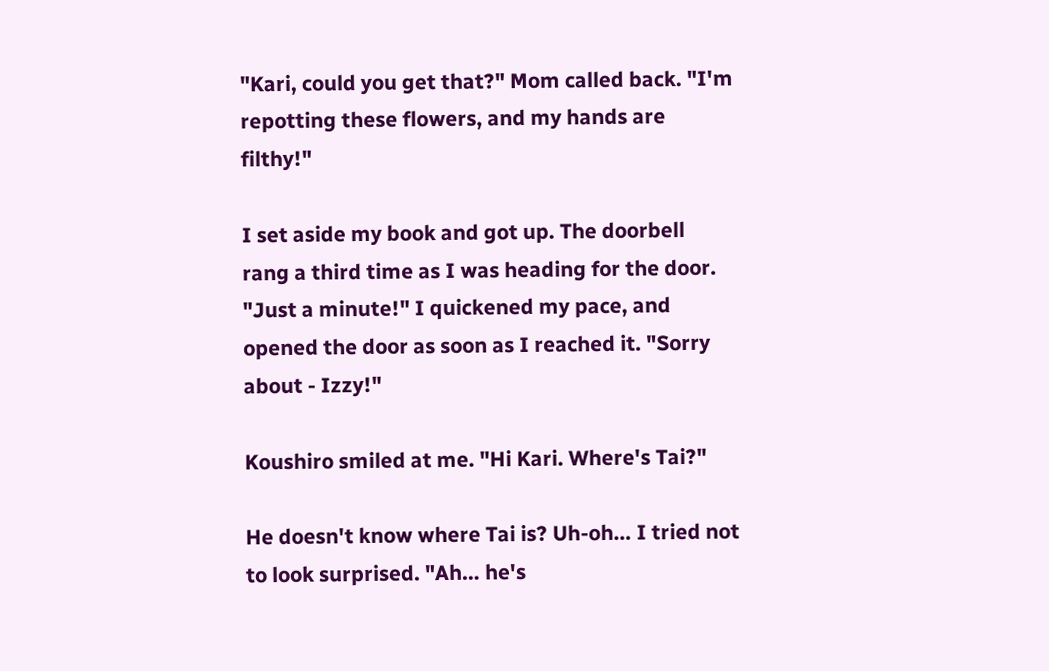"Kari, could you get that?" Mom called back. "I'm repotting these flowers, and my hands are filthy!"

I set aside my book and got up. The doorbell rang a third time as I was heading for the door. "Just a minute!" I quickened my pace, and opened the door as soon as I reached it. "Sorry about - Izzy!"

Koushiro smiled at me. "Hi Kari. Where's Tai?"

He doesn't know where Tai is? Uh-oh… I tried not to look surprised. "Ah… he's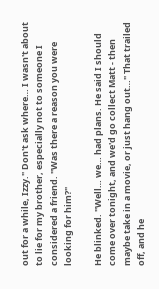out for a while, Izzy." Don't ask where… I wasn't about to lie for my brother, especially not to someone I considered a friend. "Was there a reason you were looking for him?"

He blinked. "Well… we… had plans. He said I should come over tonight, and we'd go collect Matt - then maybe take in a movie, or just hang out…" That trailed off, and he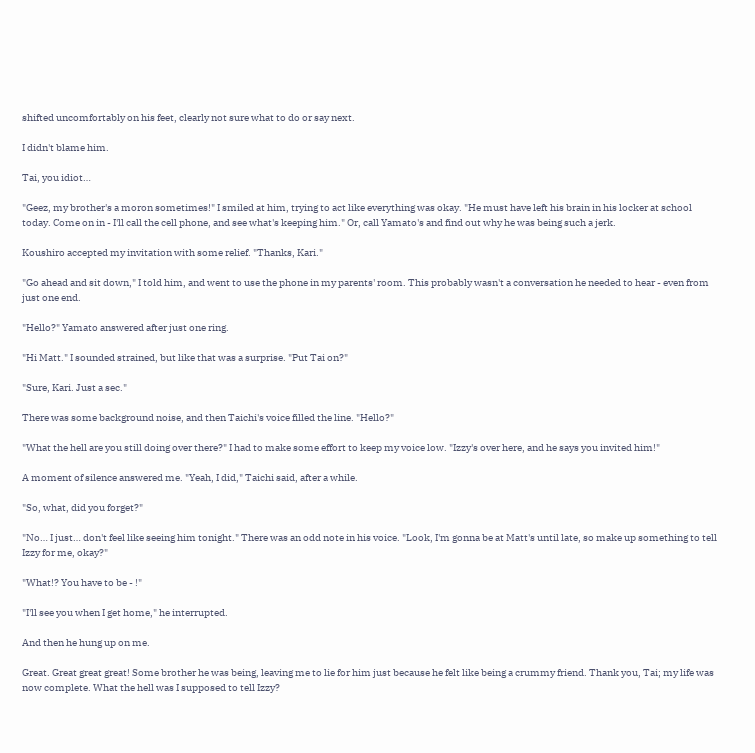shifted uncomfortably on his feet, clearly not sure what to do or say next.

I didn't blame him.

Tai, you idiot…

"Geez, my brother's a moron sometimes!" I smiled at him, trying to act like everything was okay. "He must have left his brain in his locker at school today. Come on in - I'll call the cell phone, and see what's keeping him." Or, call Yamato's and find out why he was being such a jerk.

Koushiro accepted my invitation with some relief. "Thanks, Kari."

"Go ahead and sit down," I told him, and went to use the phone in my parents' room. This probably wasn't a conversation he needed to hear - even from just one end.

"Hello?" Yamato answered after just one ring.

"Hi Matt." I sounded strained, but like that was a surprise. "Put Tai on?"

"Sure, Kari. Just a sec."

There was some background noise, and then Taichi's voice filled the line. "Hello?"

"What the hell are you still doing over there?" I had to make some effort to keep my voice low. "Izzy's over here, and he says you invited him!"

A moment of silence answered me. "Yeah, I did," Taichi said, after a while.

"So, what, did you forget?"

"No… I just… don't feel like seeing him tonight." There was an odd note in his voice. "Look, I'm gonna be at Matt's until late, so make up something to tell Izzy for me, okay?"

"What!? You have to be - !"

"I'll see you when I get home," he interrupted.

And then he hung up on me.

Great. Great great great! Some brother he was being, leaving me to lie for him just because he felt like being a crummy friend. Thank you, Tai; my life was now complete. What the hell was I supposed to tell Izzy?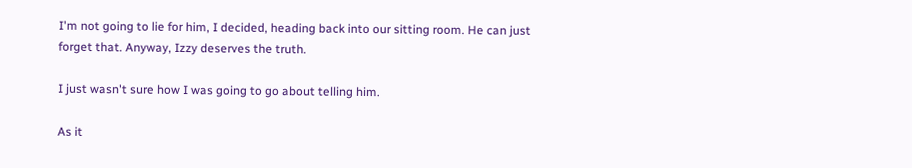I'm not going to lie for him, I decided, heading back into our sitting room. He can just forget that. Anyway, Izzy deserves the truth.

I just wasn't sure how I was going to go about telling him.

As it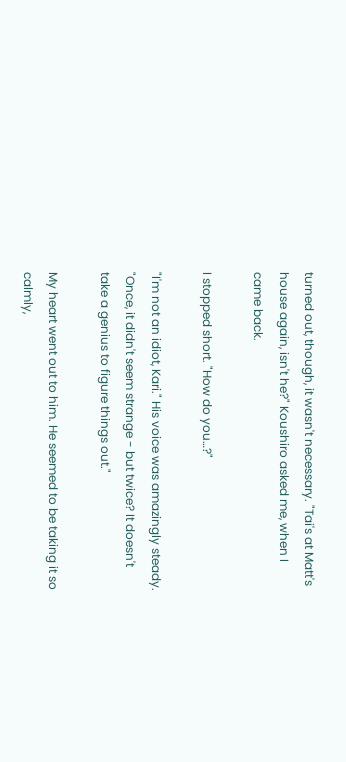turned out, though, it wasn't necessary. "Tai's at Matt's house again, isn't he?" Koushiro asked me, when I came back.

I stopped short. "How do you…?"

"I'm not an idiot, Kari." His voice was amazingly steady. "Once, it didn't seem strange - but twice? It doesn't take a genius to figure things out."

My heart went out to him. He seemed to be taking it so calmly,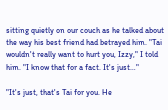sitting quietly on our couch as he talked about the way his best friend had betrayed him. "Tai wouldn't really want to hurt you, Izzy," I told him. "I know that for a fact. It's just…"

"It's just, that's Tai for you. He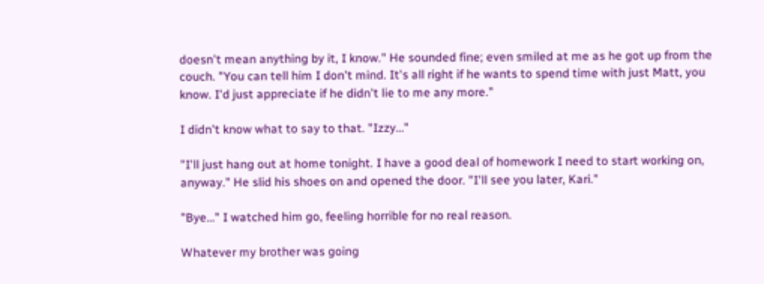doesn't mean anything by it, I know." He sounded fine; even smiled at me as he got up from the couch. "You can tell him I don't mind. It's all right if he wants to spend time with just Matt, you know. I'd just appreciate if he didn't lie to me any more."

I didn't know what to say to that. "Izzy…"

"I'll just hang out at home tonight. I have a good deal of homework I need to start working on, anyway." He slid his shoes on and opened the door. "I'll see you later, Kari."

"Bye…" I watched him go, feeling horrible for no real reason.

Whatever my brother was going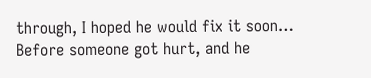through, I hoped he would fix it soon… Before someone got hurt, and he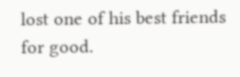lost one of his best friends for good.